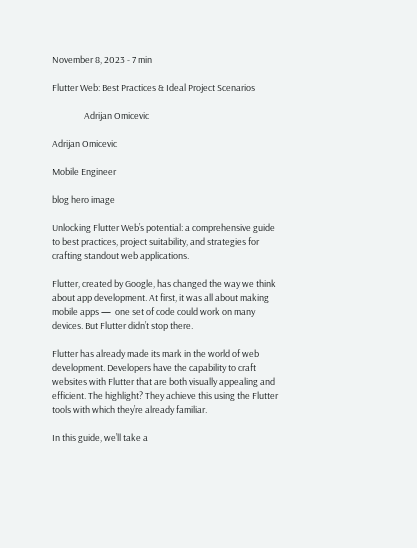November 8, 2023 - 7 min

Flutter Web: Best Practices & Ideal Project Scenarios

                Adrijan Omicevic

Adrijan Omicevic

Mobile Engineer

blog hero image

Unlocking Flutter Web’s potential: a comprehensive guide to best practices, project suitability, and strategies for crafting standout web applications.

Flutter, created by Google, has changed the way we think about app development. At first, it was all about making mobile apps —  one set of code could work on many devices. But Flutter didn’t stop there.

Flutter has already made its mark in the world of web development. Developers have the capability to craft websites with Flutter that are both visually appealing and efficient. The highlight? They achieve this using the Flutter tools with which they’re already familiar.

In this guide, we’ll take a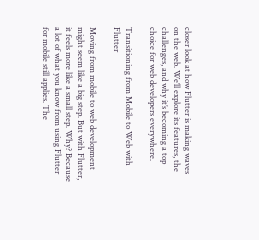closer look at how Flutter is making waves on the web. We’ll explore its features, the challenges, and why it’s becoming a top choice for web developers everywhere.

Transitioning from Mobile to Web with Flutter

Moving from mobile to web development might seem like a big step. But with Flutter, it feels more like a small step. Why? Because a lot of what you know from using Flutter for mobile still applies. The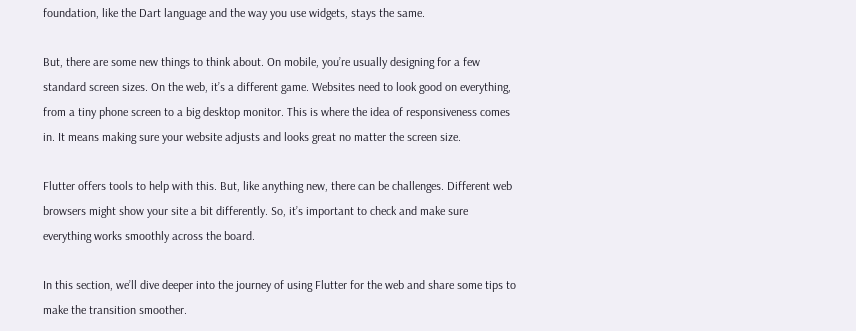foundation, like the Dart language and the way you use widgets, stays the same.

But, there are some new things to think about. On mobile, you’re usually designing for a few standard screen sizes. On the web, it’s a different game. Websites need to look good on everything, from a tiny phone screen to a big desktop monitor. This is where the idea of responsiveness comes in. It means making sure your website adjusts and looks great no matter the screen size.

Flutter offers tools to help with this. But, like anything new, there can be challenges. Different web browsers might show your site a bit differently. So, it’s important to check and make sure everything works smoothly across the board.

In this section, we’ll dive deeper into the journey of using Flutter for the web and share some tips to make the transition smoother.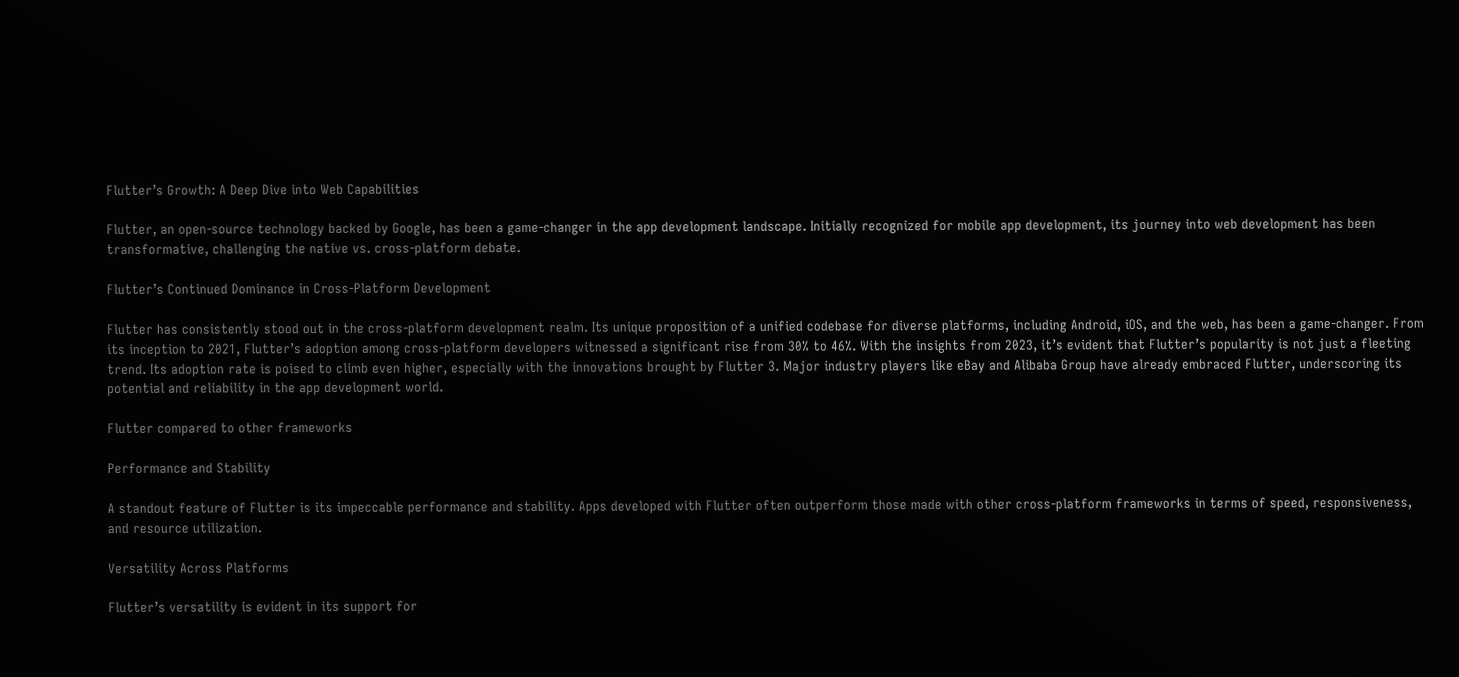Flutter’s Growth: A Deep Dive into Web Capabilities

Flutter, an open-source technology backed by Google, has been a game-changer in the app development landscape. Initially recognized for mobile app development, its journey into web development has been transformative, challenging the native vs. cross-platform debate.

Flutter’s Continued Dominance in Cross-Platform Development

Flutter has consistently stood out in the cross-platform development realm. Its unique proposition of a unified codebase for diverse platforms, including Android, iOS, and the web, has been a game-changer. From its inception to 2021, Flutter’s adoption among cross-platform developers witnessed a significant rise from 30% to 46%. With the insights from 2023, it’s evident that Flutter’s popularity is not just a fleeting trend. Its adoption rate is poised to climb even higher, especially with the innovations brought by Flutter 3. Major industry players like eBay and Alibaba Group have already embraced Flutter, underscoring its potential and reliability in the app development world.

Flutter compared to other frameworks

Performance and Stability

A standout feature of Flutter is its impeccable performance and stability. Apps developed with Flutter often outperform those made with other cross-platform frameworks in terms of speed, responsiveness, and resource utilization.

Versatility Across Platforms

Flutter’s versatility is evident in its support for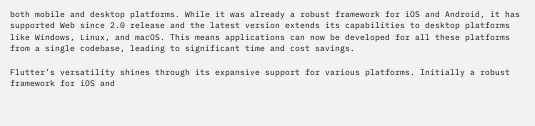both mobile and desktop platforms. While it was already a robust framework for iOS and Android, it has supported Web since 2.0 release and the latest version extends its capabilities to desktop platforms like Windows, Linux, and macOS. This means applications can now be developed for all these platforms from a single codebase, leading to significant time and cost savings.

Flutter’s versatility shines through its expansive support for various platforms. Initially a robust framework for iOS and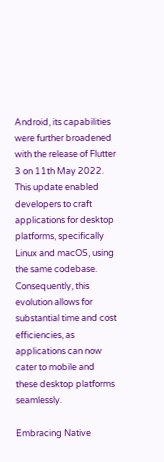Android, its capabilities were further broadened with the release of Flutter 3 on 11th May 2022. This update enabled developers to craft applications for desktop platforms, specifically Linux and macOS, using the same codebase. Consequently, this evolution allows for substantial time and cost efficiencies, as applications can now cater to mobile and these desktop platforms seamlessly.

Embracing Native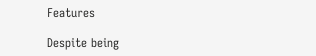Features

Despite being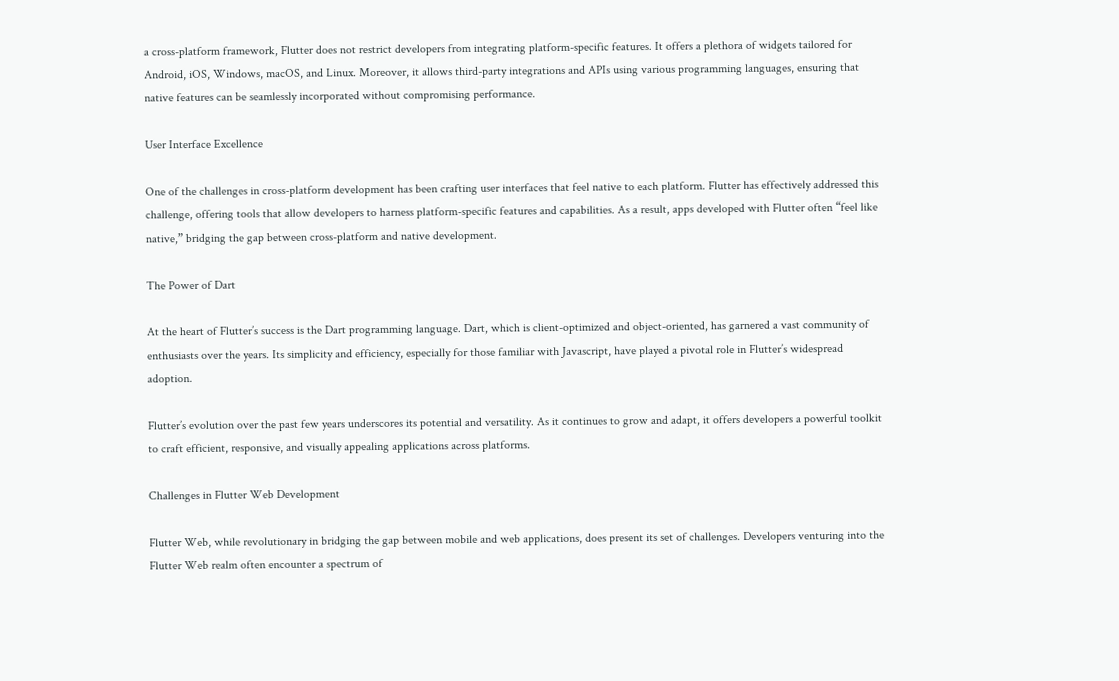a cross-platform framework, Flutter does not restrict developers from integrating platform-specific features. It offers a plethora of widgets tailored for Android, iOS, Windows, macOS, and Linux. Moreover, it allows third-party integrations and APIs using various programming languages, ensuring that native features can be seamlessly incorporated without compromising performance.

User Interface Excellence

One of the challenges in cross-platform development has been crafting user interfaces that feel native to each platform. Flutter has effectively addressed this challenge, offering tools that allow developers to harness platform-specific features and capabilities. As a result, apps developed with Flutter often “feel like native,” bridging the gap between cross-platform and native development.

The Power of Dart

At the heart of Flutter’s success is the Dart programming language. Dart, which is client-optimized and object-oriented, has garnered a vast community of enthusiasts over the years. Its simplicity and efficiency, especially for those familiar with Javascript, have played a pivotal role in Flutter’s widespread adoption.

Flutter’s evolution over the past few years underscores its potential and versatility. As it continues to grow and adapt, it offers developers a powerful toolkit to craft efficient, responsive, and visually appealing applications across platforms.

Challenges in Flutter Web Development

Flutter Web, while revolutionary in bridging the gap between mobile and web applications, does present its set of challenges. Developers venturing into the Flutter Web realm often encounter a spectrum of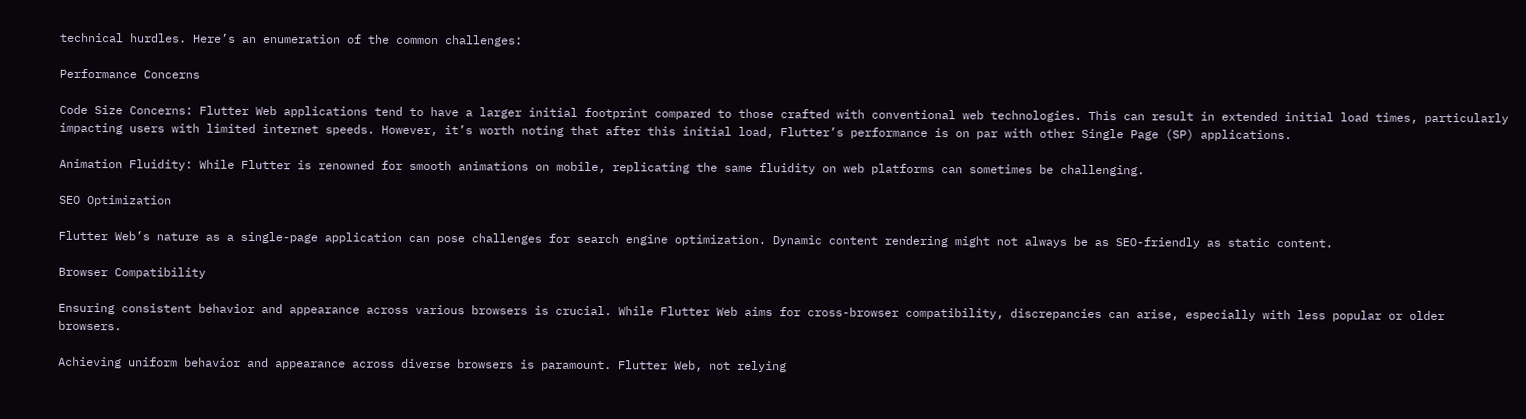technical hurdles. Here’s an enumeration of the common challenges:

Performance Concerns

Code Size Concerns: Flutter Web applications tend to have a larger initial footprint compared to those crafted with conventional web technologies. This can result in extended initial load times, particularly impacting users with limited internet speeds. However, it’s worth noting that after this initial load, Flutter’s performance is on par with other Single Page (SP) applications.

Animation Fluidity: While Flutter is renowned for smooth animations on mobile, replicating the same fluidity on web platforms can sometimes be challenging.

SEO Optimization

Flutter Web’s nature as a single-page application can pose challenges for search engine optimization. Dynamic content rendering might not always be as SEO-friendly as static content.

Browser Compatibility

Ensuring consistent behavior and appearance across various browsers is crucial. While Flutter Web aims for cross-browser compatibility, discrepancies can arise, especially with less popular or older browsers.

Achieving uniform behavior and appearance across diverse browsers is paramount. Flutter Web, not relying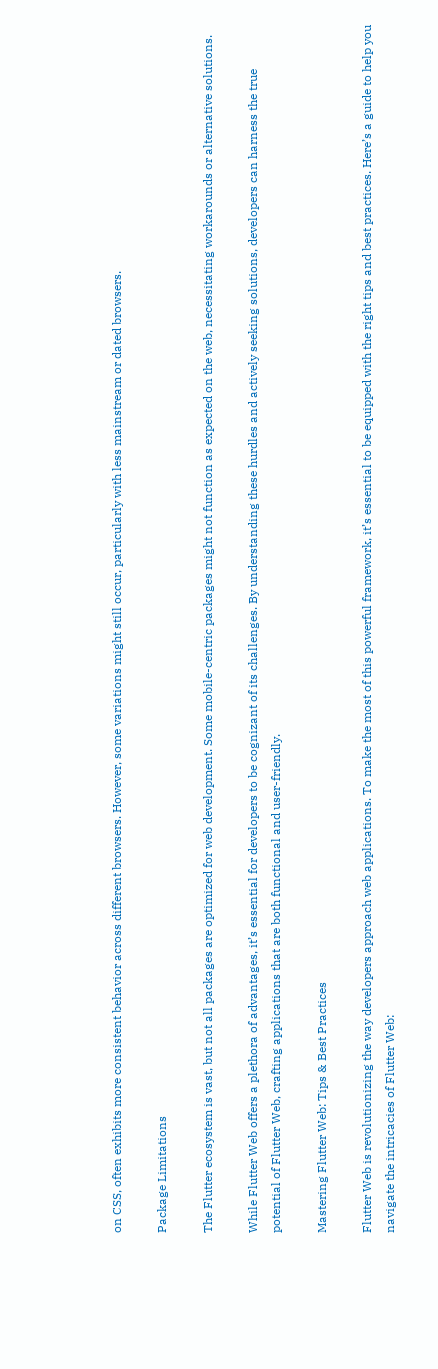on CSS, often exhibits more consistent behavior across different browsers. However, some variations might still occur, particularly with less mainstream or dated browsers.

Package Limitations

The Flutter ecosystem is vast, but not all packages are optimized for web development. Some mobile-centric packages might not function as expected on the web, necessitating workarounds or alternative solutions.

While Flutter Web offers a plethora of advantages, it’s essential for developers to be cognizant of its challenges. By understanding these hurdles and actively seeking solutions, developers can harness the true potential of Flutter Web, crafting applications that are both functional and user-friendly.

Mastering Flutter Web: Tips & Best Practices

Flutter Web is revolutionizing the way developers approach web applications. To make the most of this powerful framework, it’s essential to be equipped with the right tips and best practices. Here’s a guide to help you navigate the intricacies of Flutter Web: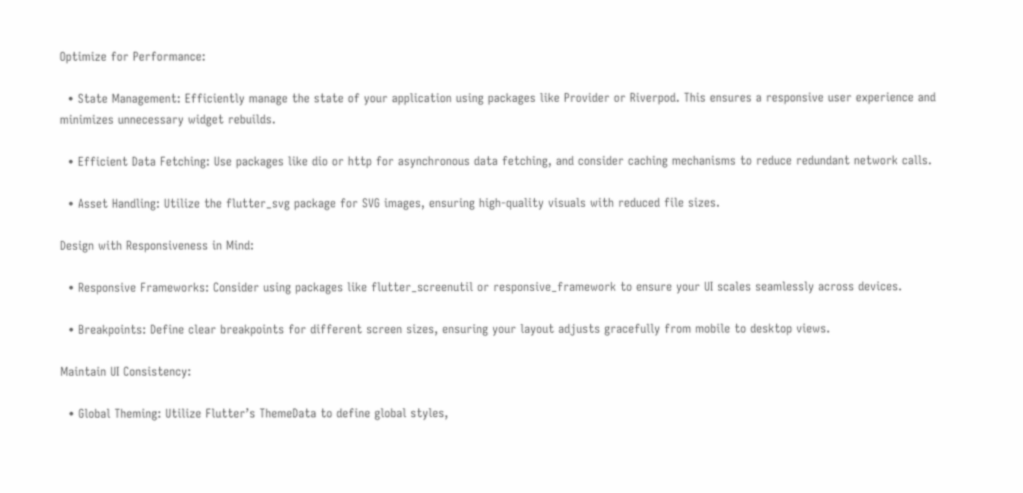Optimize for Performance:

  • State Management: Efficiently manage the state of your application using packages like Provider or Riverpod. This ensures a responsive user experience and minimizes unnecessary widget rebuilds.

  • Efficient Data Fetching: Use packages like dio or http for asynchronous data fetching, and consider caching mechanisms to reduce redundant network calls.

  • Asset Handling: Utilize the flutter_svg package for SVG images, ensuring high-quality visuals with reduced file sizes.

Design with Responsiveness in Mind:

  • Responsive Frameworks: Consider using packages like flutter_screenutil or responsive_framework to ensure your UI scales seamlessly across devices.

  • Breakpoints: Define clear breakpoints for different screen sizes, ensuring your layout adjusts gracefully from mobile to desktop views.

Maintain UI Consistency:

  • Global Theming: Utilize Flutter’s ThemeData to define global styles,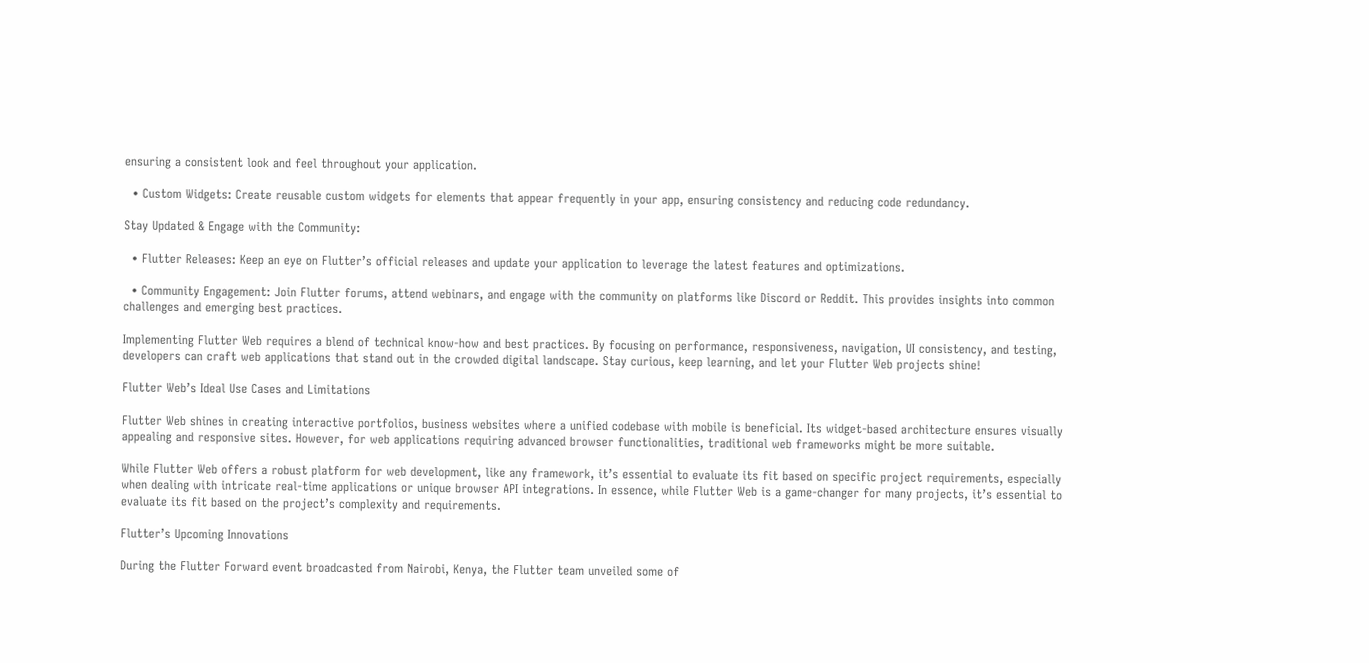ensuring a consistent look and feel throughout your application.

  • Custom Widgets: Create reusable custom widgets for elements that appear frequently in your app, ensuring consistency and reducing code redundancy.

Stay Updated & Engage with the Community:

  • Flutter Releases: Keep an eye on Flutter’s official releases and update your application to leverage the latest features and optimizations.

  • Community Engagement: Join Flutter forums, attend webinars, and engage with the community on platforms like Discord or Reddit. This provides insights into common challenges and emerging best practices.

Implementing Flutter Web requires a blend of technical know-how and best practices. By focusing on performance, responsiveness, navigation, UI consistency, and testing, developers can craft web applications that stand out in the crowded digital landscape. Stay curious, keep learning, and let your Flutter Web projects shine!

Flutter Web’s Ideal Use Cases and Limitations

Flutter Web shines in creating interactive portfolios, business websites where a unified codebase with mobile is beneficial. Its widget-based architecture ensures visually appealing and responsive sites. However, for web applications requiring advanced browser functionalities, traditional web frameworks might be more suitable.

While Flutter Web offers a robust platform for web development, like any framework, it’s essential to evaluate its fit based on specific project requirements, especially when dealing with intricate real-time applications or unique browser API integrations. In essence, while Flutter Web is a game-changer for many projects, it’s essential to evaluate its fit based on the project’s complexity and requirements.

Flutter’s Upcoming Innovations

During the Flutter Forward event broadcasted from Nairobi, Kenya, the Flutter team unveiled some of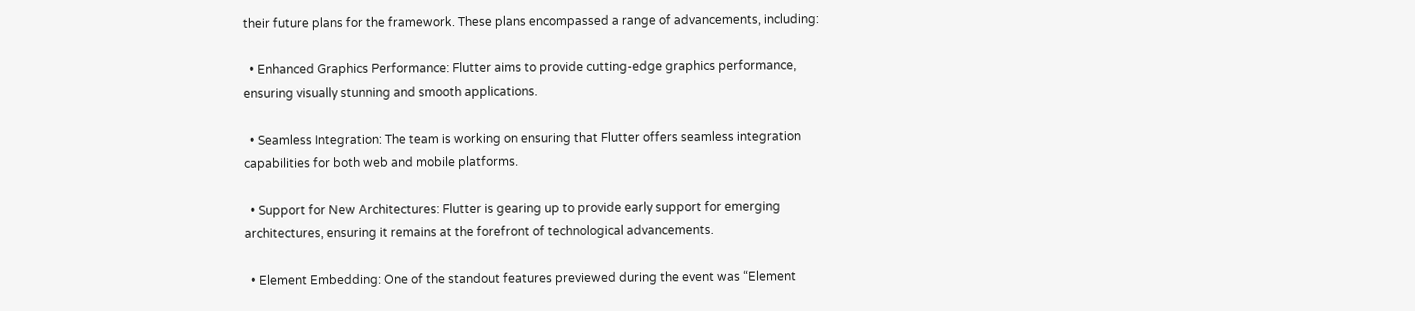their future plans for the framework. These plans encompassed a range of advancements, including:

  • Enhanced Graphics Performance: Flutter aims to provide cutting-edge graphics performance, ensuring visually stunning and smooth applications.

  • Seamless Integration: The team is working on ensuring that Flutter offers seamless integration capabilities for both web and mobile platforms.

  • Support for New Architectures: Flutter is gearing up to provide early support for emerging architectures, ensuring it remains at the forefront of technological advancements.

  • Element Embedding: One of the standout features previewed during the event was “Element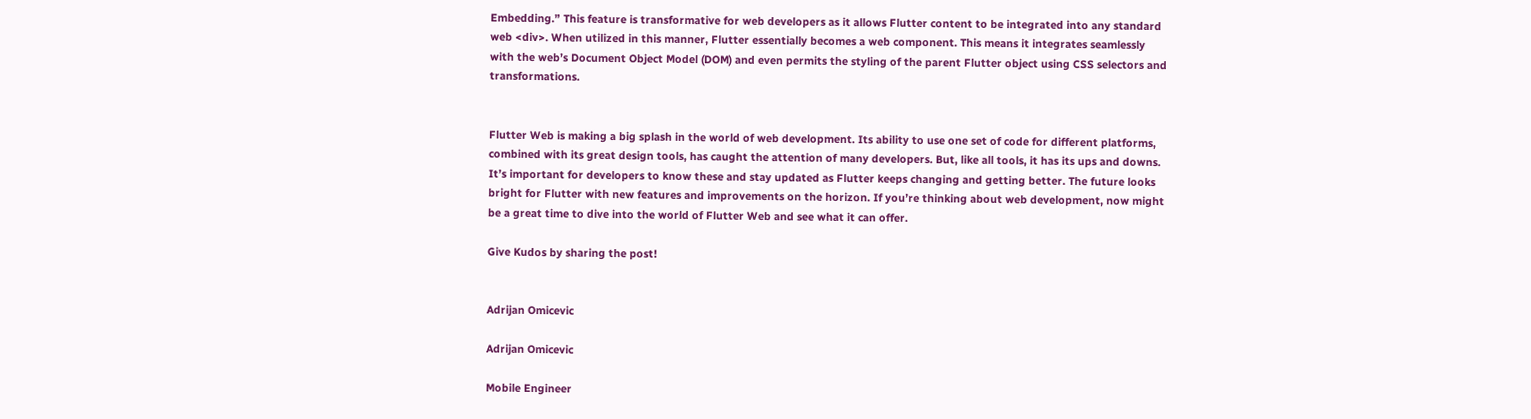Embedding.” This feature is transformative for web developers as it allows Flutter content to be integrated into any standard web <div>. When utilized in this manner, Flutter essentially becomes a web component. This means it integrates seamlessly with the web’s Document Object Model (DOM) and even permits the styling of the parent Flutter object using CSS selectors and transformations.


Flutter Web is making a big splash in the world of web development. Its ability to use one set of code for different platforms, combined with its great design tools, has caught the attention of many developers. But, like all tools, it has its ups and downs. It’s important for developers to know these and stay updated as Flutter keeps changing and getting better. The future looks bright for Flutter with new features and improvements on the horizon. If you’re thinking about web development, now might be a great time to dive into the world of Flutter Web and see what it can offer.

Give Kudos by sharing the post!


Adrijan Omicevic

Adrijan Omicevic

Mobile Engineer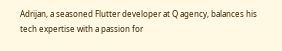Adrijan, a seasoned Flutter developer at Q agency, balances his tech expertise with a passion for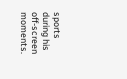sports during his off-screen moments.